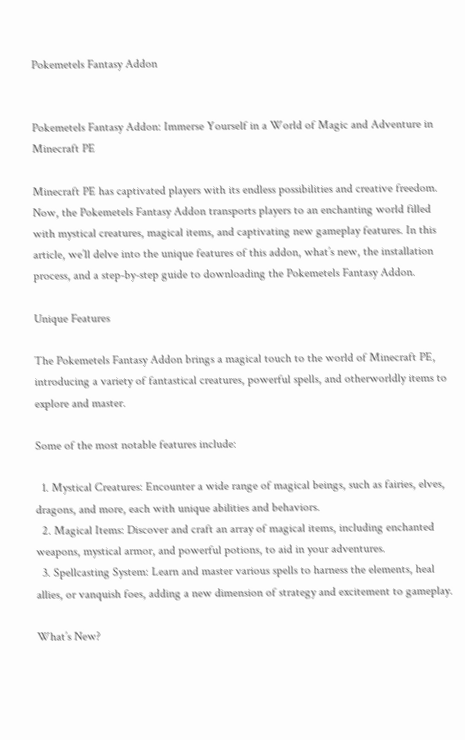Pokemetels Fantasy Addon


Pokemetels Fantasy Addon: Immerse Yourself in a World of Magic and Adventure in Minecraft PE

Minecraft PE has captivated players with its endless possibilities and creative freedom. Now, the Pokemetels Fantasy Addon transports players to an enchanting world filled with mystical creatures, magical items, and captivating new gameplay features. In this article, we’ll delve into the unique features of this addon, what’s new, the installation process, and a step-by-step guide to downloading the Pokemetels Fantasy Addon.

Unique Features

The Pokemetels Fantasy Addon brings a magical touch to the world of Minecraft PE, introducing a variety of fantastical creatures, powerful spells, and otherworldly items to explore and master.

Some of the most notable features include:

  1. Mystical Creatures: Encounter a wide range of magical beings, such as fairies, elves, dragons, and more, each with unique abilities and behaviors.
  2. Magical Items: Discover and craft an array of magical items, including enchanted weapons, mystical armor, and powerful potions, to aid in your adventures.
  3. Spellcasting System: Learn and master various spells to harness the elements, heal allies, or vanquish foes, adding a new dimension of strategy and excitement to gameplay.

What’s New?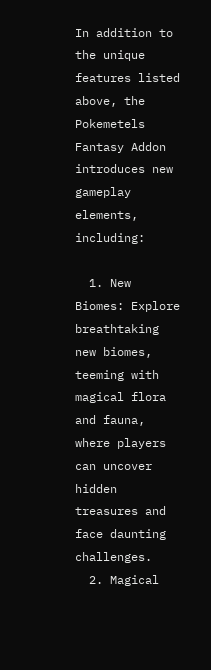In addition to the unique features listed above, the Pokemetels Fantasy Addon introduces new gameplay elements, including:

  1. New Biomes: Explore breathtaking new biomes, teeming with magical flora and fauna, where players can uncover hidden treasures and face daunting challenges.
  2. Magical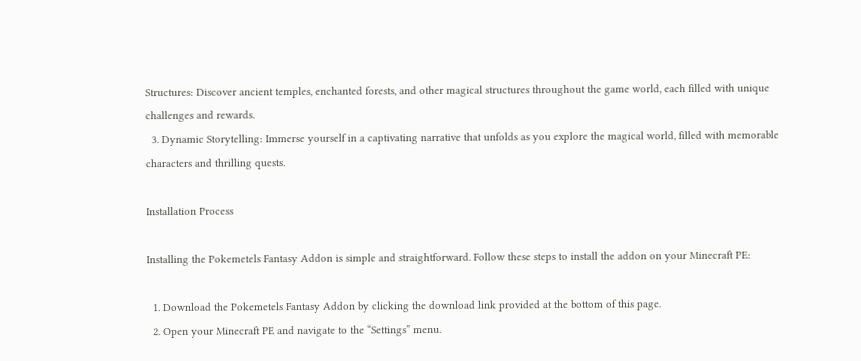Structures: Discover ancient temples, enchanted forests, and other magical structures throughout the game world, each filled with unique challenges and rewards.
  3. Dynamic Storytelling: Immerse yourself in a captivating narrative that unfolds as you explore the magical world, filled with memorable characters and thrilling quests.

Installation Process

Installing the Pokemetels Fantasy Addon is simple and straightforward. Follow these steps to install the addon on your Minecraft PE:

  1. Download the Pokemetels Fantasy Addon by clicking the download link provided at the bottom of this page.
  2. Open your Minecraft PE and navigate to the “Settings” menu.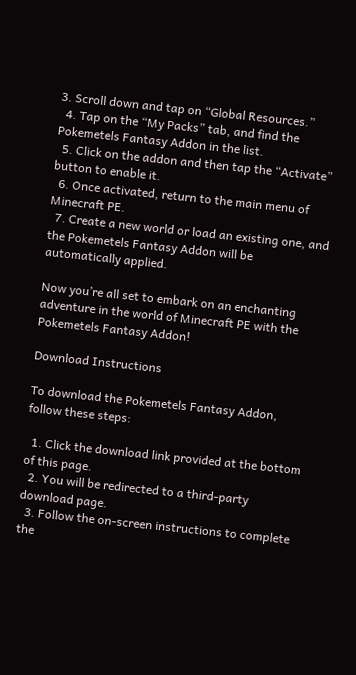3. Scroll down and tap on “Global Resources.”
  4. Tap on the “My Packs” tab, and find the Pokemetels Fantasy Addon in the list.
  5. Click on the addon and then tap the “Activate” button to enable it.
  6. Once activated, return to the main menu of Minecraft PE.
  7. Create a new world or load an existing one, and the Pokemetels Fantasy Addon will be automatically applied.

Now you’re all set to embark on an enchanting adventure in the world of Minecraft PE with the Pokemetels Fantasy Addon!

Download Instructions

To download the Pokemetels Fantasy Addon, follow these steps:

  1. Click the download link provided at the bottom of this page.
  2. You will be redirected to a third-party download page.
  3. Follow the on-screen instructions to complete the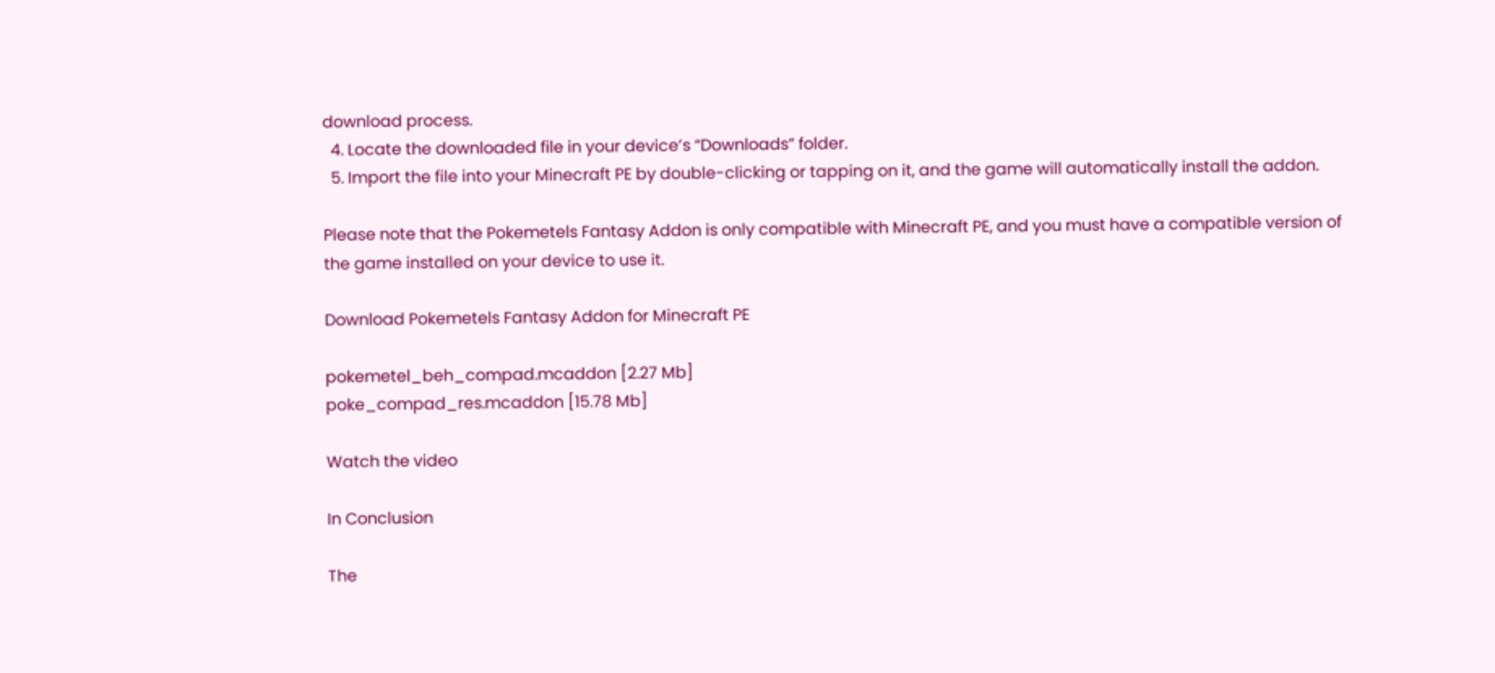download process.
  4. Locate the downloaded file in your device’s “Downloads” folder.
  5. Import the file into your Minecraft PE by double-clicking or tapping on it, and the game will automatically install the addon.

Please note that the Pokemetels Fantasy Addon is only compatible with Minecraft PE, and you must have a compatible version of the game installed on your device to use it.

Download Pokemetels Fantasy Addon for Minecraft PE

pokemetel_beh_compad.mcaddon [2.27 Mb]
poke_compad_res.mcaddon [15.78 Mb]

Watch the video

In Conclusion

The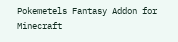Pokemetels Fantasy Addon for Minecraft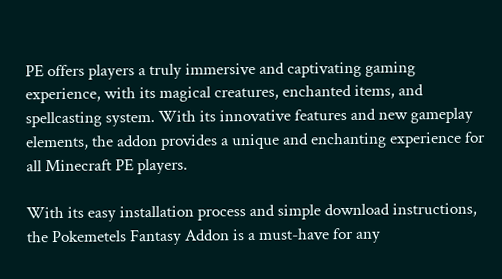PE offers players a truly immersive and captivating gaming experience, with its magical creatures, enchanted items, and spellcasting system. With its innovative features and new gameplay elements, the addon provides a unique and enchanting experience for all Minecraft PE players.

With its easy installation process and simple download instructions, the Pokemetels Fantasy Addon is a must-have for any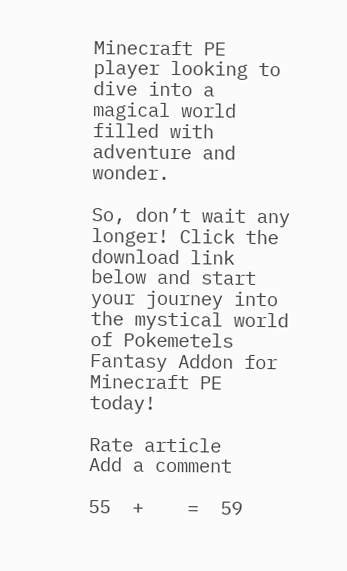Minecraft PE player looking to dive into a magical world filled with adventure and wonder.

So, don’t wait any longer! Click the download link below and start your journey into the mystical world of Pokemetels Fantasy Addon for Minecraft PE today!

Rate article
Add a comment

55  +    =  59